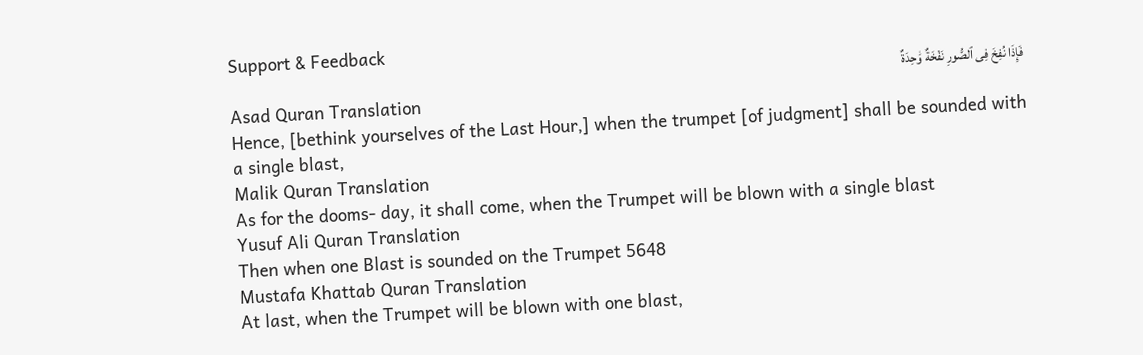Support & Feedback
فَإِذَا نُفِخَ فِى ٱلصُّورِ نَفْخَةٌ وَٰحِدَةٌ
Asad Quran Translation
Hence, [bethink yourselves of the Last Hour,] when the trumpet [of judgment] shall be sounded with a single blast,
Malik Quran Translation
As for the dooms- day, it shall come, when the Trumpet will be blown with a single blast
Yusuf Ali Quran Translation
Then when one Blast is sounded on the Trumpet 5648
Mustafa Khattab Quran Translation
At last, when the Trumpet will be blown with one blast,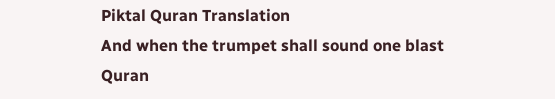Piktal Quran Translation
And when the trumpet shall sound one blast
Quran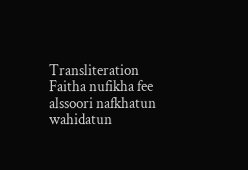Transliteration
Faitha nufikha fee alssoori nafkhatun wahidatun